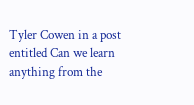Tyler Cowen in a post entitled Can we learn anything from the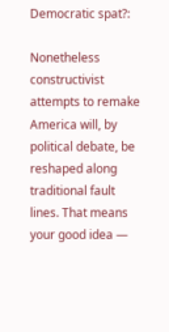Democratic spat?:

Nonetheless constructivist attempts to remake America will, by political debate, be reshaped along traditional fault lines. That means your good idea —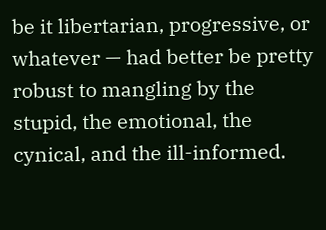be it libertarian, progressive, or whatever — had better be pretty robust to mangling by the stupid, the emotional, the cynical, and the ill-informed.